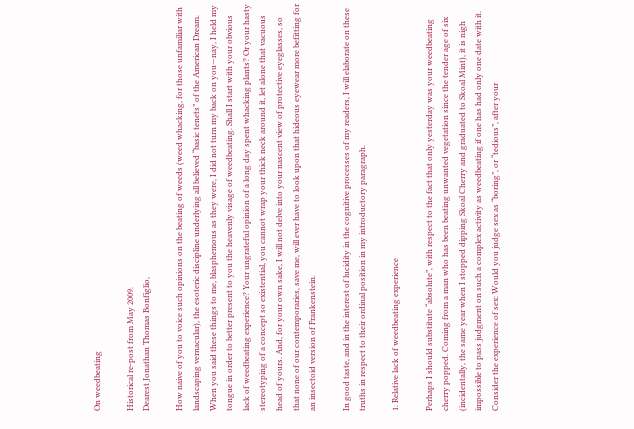On weedbeating

Historical re-post from May 2009.
Dearest Jonathan Thomas Bonfiglio,

How naive of you to voice such opinions on the beating of weeds (weed whacking, for those unfamiliar with landscaping vernacular), the esoteric discipline underlying all believed “basic tenets” of the American Dream. When you said these things to me, blasphemous as they were, I did not turn my back on you—nay, I held my tongue in order to better present to you the heavenly visage of weedbeating. Shall I start with your obvious lack of weedbeating experience? Your ungrateful opinion of a long day spent whacking plants? Or your hasty stereotyping of a concept so existential, you cannot wrap your thick neck around it, let alone that vacuous head of yours. And, for your own sake, I will not delve into your nascent view of protective eyeglasses, so that none of our contemporaries, save me, will ever have to look upon that hideous eyewear more befitting for an insectoid version of Frankenstein.

In good taste, and in the interest of lucidity in the cognitive processes of my readers, I will elaborate on these truths in respect to their ordinal position in my introductory paragraph.

1. Relative lack of weedbeating experience

Perhaps I should substitute “absolute”, with respect to the fact that only yesterday was your weedbeating cherry popped. Coming from a man who has been beating unwanted vegetation since the tender age of six (incidentally, the same year when I stopped dipping Skoal Cherry and graduated to Skoal Mint), it is nigh impossible to pass judgment on such a complex activity as weedbeating if one has had only one date with it. Consider the experience of sex: Would you judge sex as “boring”, or “tedious”, after your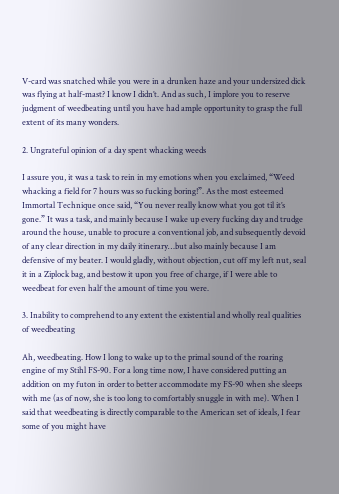V-card was snatched while you were in a drunken haze and your undersized dick was flying at half-mast? I know I didn’t. And as such, I implore you to reserve judgment of weedbeating until you have had ample opportunity to grasp the full extent of its many wonders.

2. Ungrateful opinion of a day spent whacking weeds

I assure you, it was a task to rein in my emotions when you exclaimed, “Weed whacking a field for 7 hours was so fucking boring!”. As the most esteemed Immortal Technique once said, “You never really know what you got til it’s gone.” It was a task, and mainly because I wake up every fucking day and trudge around the house, unable to procure a conventional job, and subsequently devoid of any clear direction in my daily itinerary…but also mainly because I am defensive of my beater. I would gladly, without objection, cut off my left nut, seal it in a Ziplock bag, and bestow it upon you free of charge, if I were able to weedbeat for even half the amount of time you were.

3. Inability to comprehend to any extent the existential and wholly real qualities of weedbeating

Ah, weedbeating. How I long to wake up to the primal sound of the roaring engine of my Stihl FS-90. For a long time now, I have considered putting an addition on my futon in order to better accommodate my FS-90 when she sleeps with me (as of now, she is too long to comfortably snuggle in with me). When I said that weedbeating is directly comparable to the American set of ideals, I fear some of you might have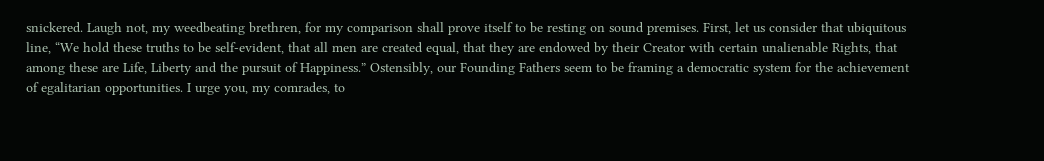snickered. Laugh not, my weedbeating brethren, for my comparison shall prove itself to be resting on sound premises. First, let us consider that ubiquitous line, “We hold these truths to be self-evident, that all men are created equal, that they are endowed by their Creator with certain unalienable Rights, that among these are Life, Liberty and the pursuit of Happiness.” Ostensibly, our Founding Fathers seem to be framing a democratic system for the achievement of egalitarian opportunities. I urge you, my comrades, to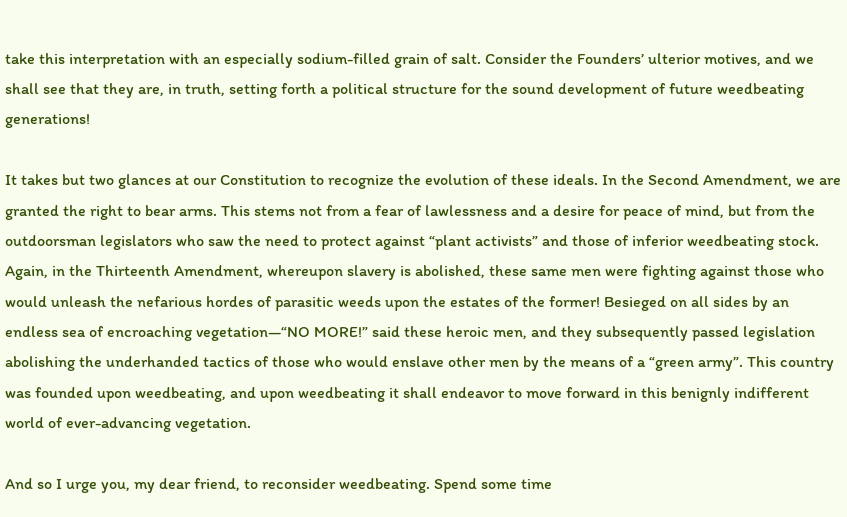take this interpretation with an especially sodium-filled grain of salt. Consider the Founders’ ulterior motives, and we shall see that they are, in truth, setting forth a political structure for the sound development of future weedbeating generations!

It takes but two glances at our Constitution to recognize the evolution of these ideals. In the Second Amendment, we are granted the right to bear arms. This stems not from a fear of lawlessness and a desire for peace of mind, but from the outdoorsman legislators who saw the need to protect against “plant activists” and those of inferior weedbeating stock. Again, in the Thirteenth Amendment, whereupon slavery is abolished, these same men were fighting against those who would unleash the nefarious hordes of parasitic weeds upon the estates of the former! Besieged on all sides by an endless sea of encroaching vegetation—“NO MORE!” said these heroic men, and they subsequently passed legislation abolishing the underhanded tactics of those who would enslave other men by the means of a “green army”. This country was founded upon weedbeating, and upon weedbeating it shall endeavor to move forward in this benignly indifferent world of ever-advancing vegetation.

And so I urge you, my dear friend, to reconsider weedbeating. Spend some time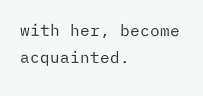with her, become acquainted.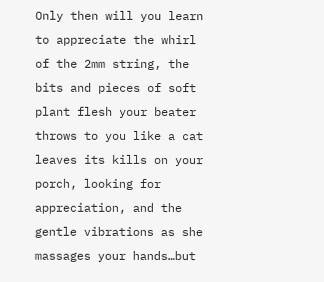Only then will you learn to appreciate the whirl of the 2mm string, the bits and pieces of soft plant flesh your beater throws to you like a cat leaves its kills on your porch, looking for appreciation, and the gentle vibrations as she massages your hands…but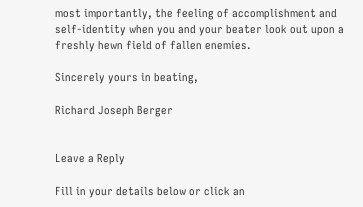most importantly, the feeling of accomplishment and self-identity when you and your beater look out upon a freshly hewn field of fallen enemies.

Sincerely yours in beating,

Richard Joseph Berger


Leave a Reply

Fill in your details below or click an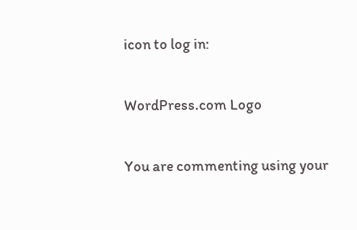icon to log in:

WordPress.com Logo

You are commenting using your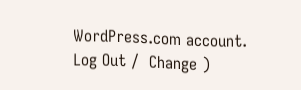WordPress.com account. Log Out /  Change )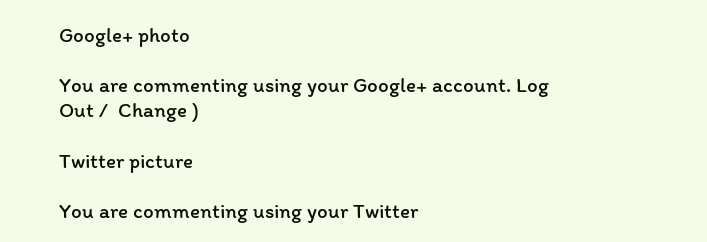Google+ photo

You are commenting using your Google+ account. Log Out /  Change )

Twitter picture

You are commenting using your Twitter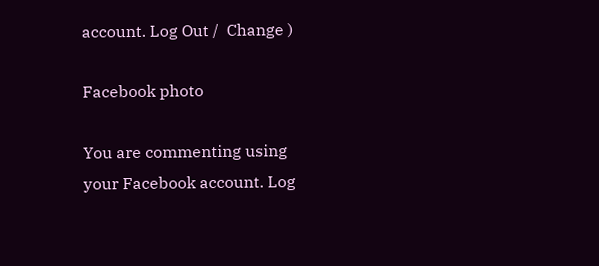account. Log Out /  Change )

Facebook photo

You are commenting using your Facebook account. Log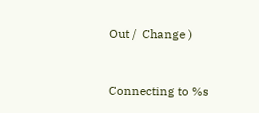Out /  Change )


Connecting to %s